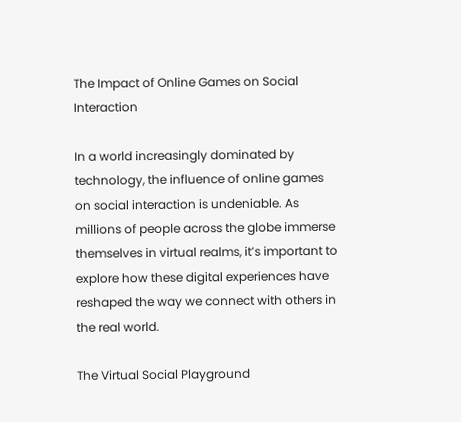The Impact of Online Games on Social Interaction

In a world increasingly dominated by technology, the influence of online games on social interaction is undeniable. As millions of people across the globe immerse themselves in virtual realms, it’s important to explore how these digital experiences have reshaped the way we connect with others in the real world.

The Virtual Social Playground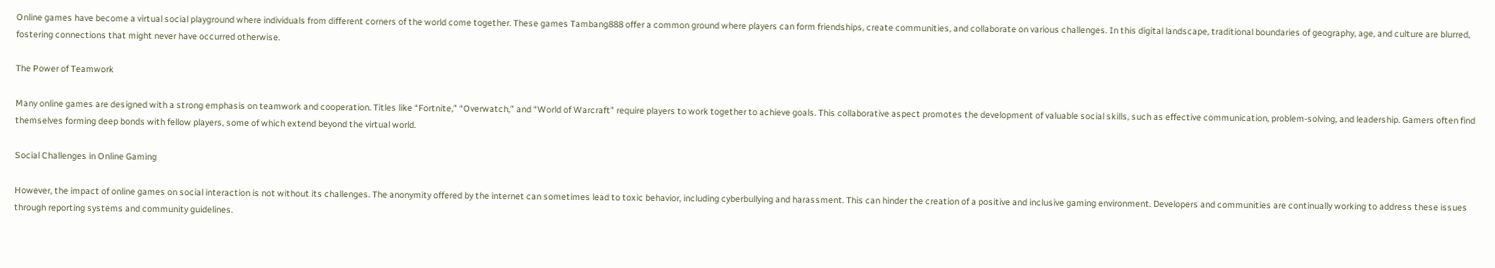Online games have become a virtual social playground where individuals from different corners of the world come together. These games Tambang888 offer a common ground where players can form friendships, create communities, and collaborate on various challenges. In this digital landscape, traditional boundaries of geography, age, and culture are blurred, fostering connections that might never have occurred otherwise.

The Power of Teamwork

Many online games are designed with a strong emphasis on teamwork and cooperation. Titles like “Fortnite,” “Overwatch,” and “World of Warcraft” require players to work together to achieve goals. This collaborative aspect promotes the development of valuable social skills, such as effective communication, problem-solving, and leadership. Gamers often find themselves forming deep bonds with fellow players, some of which extend beyond the virtual world.

Social Challenges in Online Gaming

However, the impact of online games on social interaction is not without its challenges. The anonymity offered by the internet can sometimes lead to toxic behavior, including cyberbullying and harassment. This can hinder the creation of a positive and inclusive gaming environment. Developers and communities are continually working to address these issues through reporting systems and community guidelines.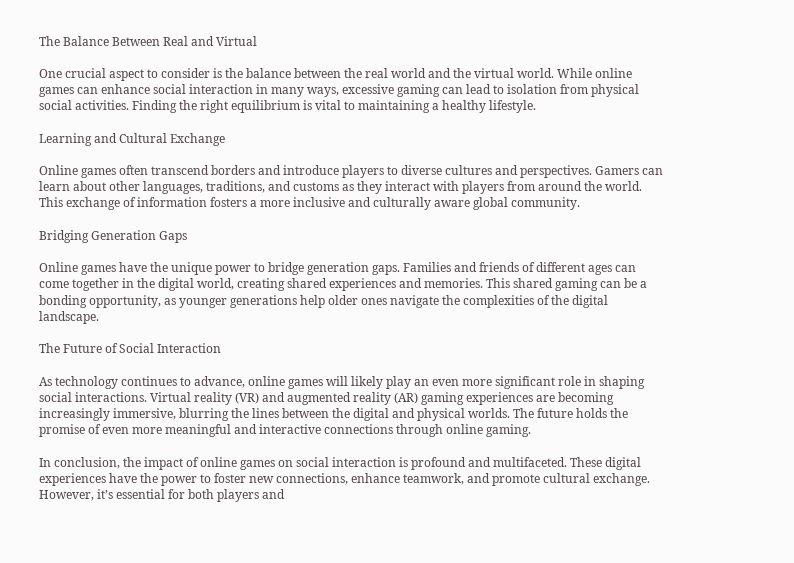The Balance Between Real and Virtual

One crucial aspect to consider is the balance between the real world and the virtual world. While online games can enhance social interaction in many ways, excessive gaming can lead to isolation from physical social activities. Finding the right equilibrium is vital to maintaining a healthy lifestyle.

Learning and Cultural Exchange

Online games often transcend borders and introduce players to diverse cultures and perspectives. Gamers can learn about other languages, traditions, and customs as they interact with players from around the world. This exchange of information fosters a more inclusive and culturally aware global community.

Bridging Generation Gaps

Online games have the unique power to bridge generation gaps. Families and friends of different ages can come together in the digital world, creating shared experiences and memories. This shared gaming can be a bonding opportunity, as younger generations help older ones navigate the complexities of the digital landscape.

The Future of Social Interaction

As technology continues to advance, online games will likely play an even more significant role in shaping social interactions. Virtual reality (VR) and augmented reality (AR) gaming experiences are becoming increasingly immersive, blurring the lines between the digital and physical worlds. The future holds the promise of even more meaningful and interactive connections through online gaming.

In conclusion, the impact of online games on social interaction is profound and multifaceted. These digital experiences have the power to foster new connections, enhance teamwork, and promote cultural exchange. However, it’s essential for both players and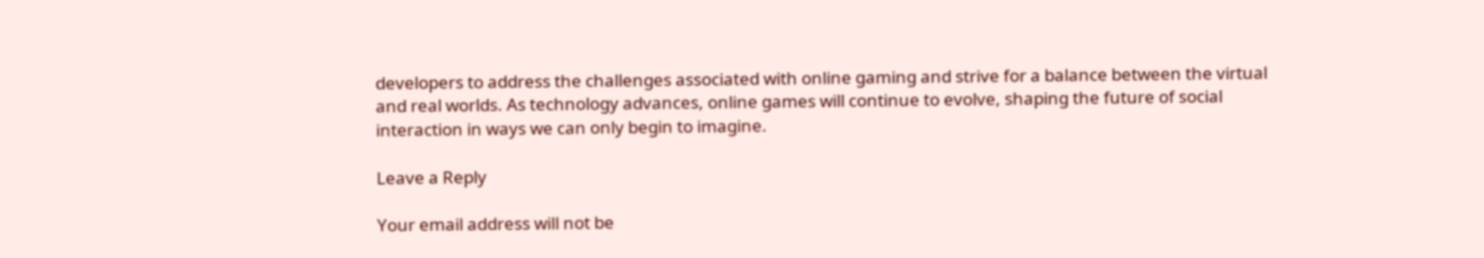developers to address the challenges associated with online gaming and strive for a balance between the virtual and real worlds. As technology advances, online games will continue to evolve, shaping the future of social interaction in ways we can only begin to imagine.

Leave a Reply

Your email address will not be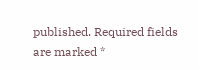published. Required fields are marked *